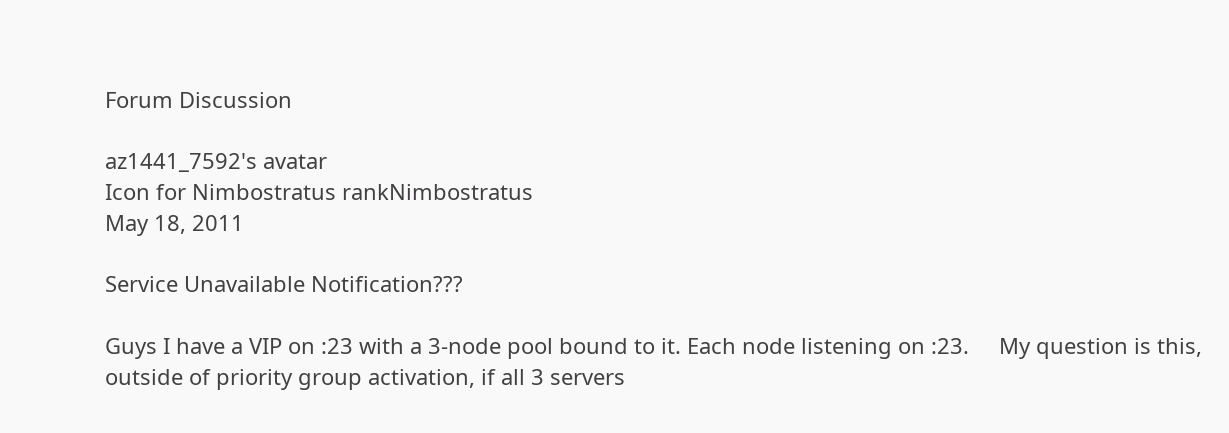Forum Discussion

az1441_7592's avatar
Icon for Nimbostratus rankNimbostratus
May 18, 2011

Service Unavailable Notification???

Guys I have a VIP on :23 with a 3-node pool bound to it. Each node listening on :23.     My question is this, outside of priority group activation, if all 3 servers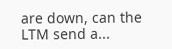are down, can the LTM send a...